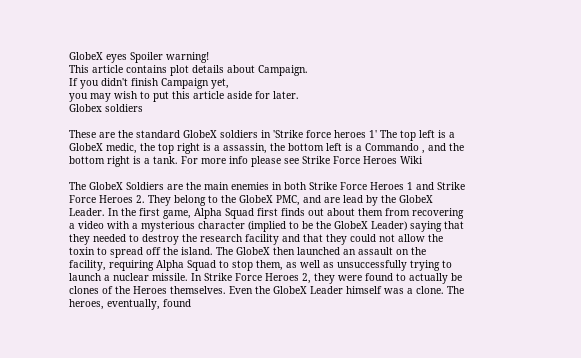GlobeX eyes Spoiler warning!
This article contains plot details about Campaign.
If you didn't finish Campaign yet,
you may wish to put this article aside for later.
Globex soldiers

These are the standard GlobeX soldiers in 'Strike force heroes 1' The top left is a GlobeX medic, the top right is a assassin, the bottom left is a Commando , and the bottom right is a tank. For more info please see Strike Force Heroes Wiki

The GlobeX Soldiers are the main enemies in both Strike Force Heroes 1 and Strike Force Heroes 2. They belong to the GlobeX PMC, and are lead by the GlobeX Leader. In the first game, Alpha Squad first finds out about them from recovering a video with a mysterious character (implied to be the GlobeX Leader) saying that they needed to destroy the research facility and that they could not allow the toxin to spread off the island. The GlobeX then launched an assault on the facility, requiring Alpha Squad to stop them, as well as unsuccessfully trying to launch a nuclear missile. In Strike Force Heroes 2, they were found to actually be clones of the Heroes themselves. Even the GlobeX Leader himself was a clone. The heroes, eventually, found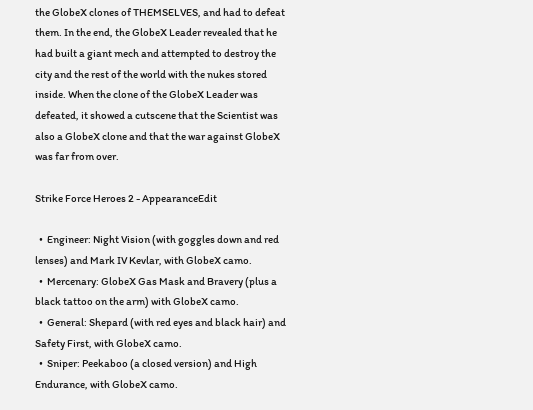the GlobeX clones of THEMSELVES, and had to defeat them. In the end, the GlobeX Leader revealed that he had built a giant mech and attempted to destroy the city and the rest of the world with the nukes stored inside. When the clone of the GlobeX Leader was defeated, it showed a cutscene that the Scientist was also a GlobeX clone and that the war against GlobeX was far from over.

Strike Force Heroes 2 - AppearanceEdit

  •  Engineer: Night Vision (with goggles down and red lenses) and Mark IV Kevlar, with GlobeX camo.
  •  Mercenary: GlobeX Gas Mask and Bravery (plus a black tattoo on the arm) with GlobeX camo.
  •  General: Shepard (with red eyes and black hair) and Safety First, with GlobeX camo.
  •  Sniper: Peekaboo (a closed version) and High Endurance, with GlobeX camo.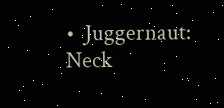•  Juggernaut: Neck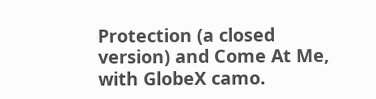Protection (a closed version) and Come At Me, with GlobeX camo.